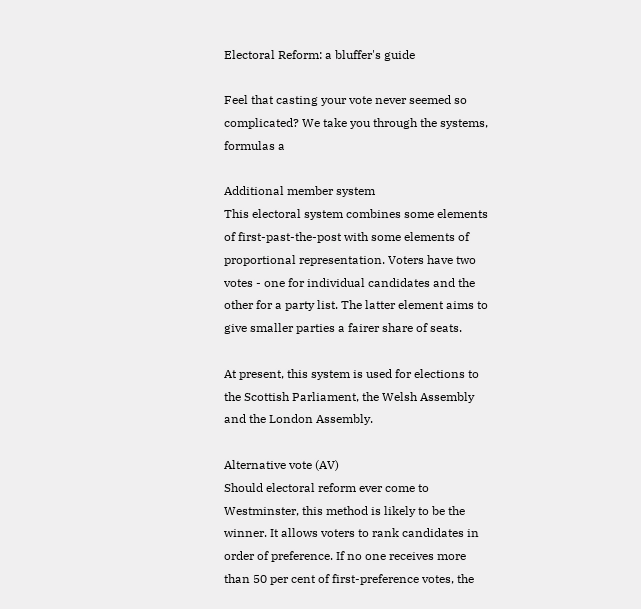Electoral Reform: a bluffer's guide

Feel that casting your vote never seemed so complicated? We take you through the systems, formulas a

Additional member system
This electoral system combines some elements of first-past-the-post with some elements of proportional representation. Voters have two votes - one for individual candidates and the other for a party list. The latter element aims to give smaller parties a fairer share of seats.

At present, this system is used for elections to the Scottish Parliament, the Welsh Assembly and the London Assembly.

Alternative vote (AV)
Should electoral reform ever come to Westminster, this method is likely to be the winner. It allows voters to rank candidates in order of preference. If no one receives more than 50 per cent of first-preference votes, the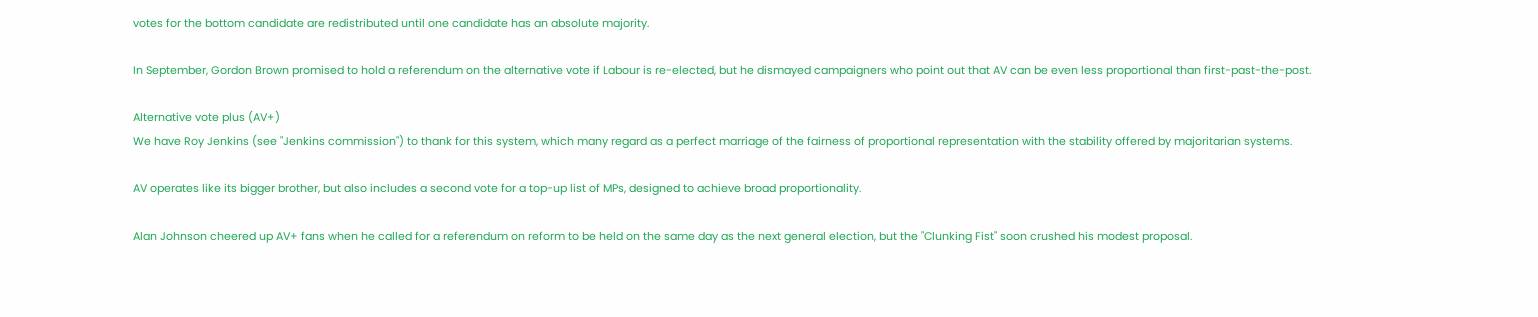votes for the bottom candidate are redistributed until one candidate has an absolute majority.

In September, Gordon Brown promised to hold a referendum on the alternative vote if Labour is re-elected, but he dismayed campaigners who point out that AV can be even less proportional than first-past-the-post.

Alternative vote plus (AV+)
We have Roy Jenkins (see "Jenkins commission") to thank for this system, which many regard as a perfect marriage of the fairness of proportional representation with the stability offered by majoritarian systems.

AV operates like its bigger brother, but also includes a second vote for a top-up list of MPs, designed to achieve broad proportionality.

Alan Johnson cheered up AV+ fans when he called for a referendum on reform to be held on the same day as the next general election, but the "Clunking Fist" soon crushed his modest proposal.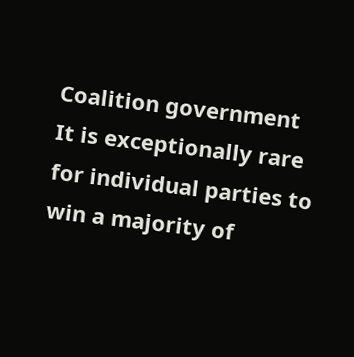Coalition government
It is exceptionally rare for individual parties to win a majority of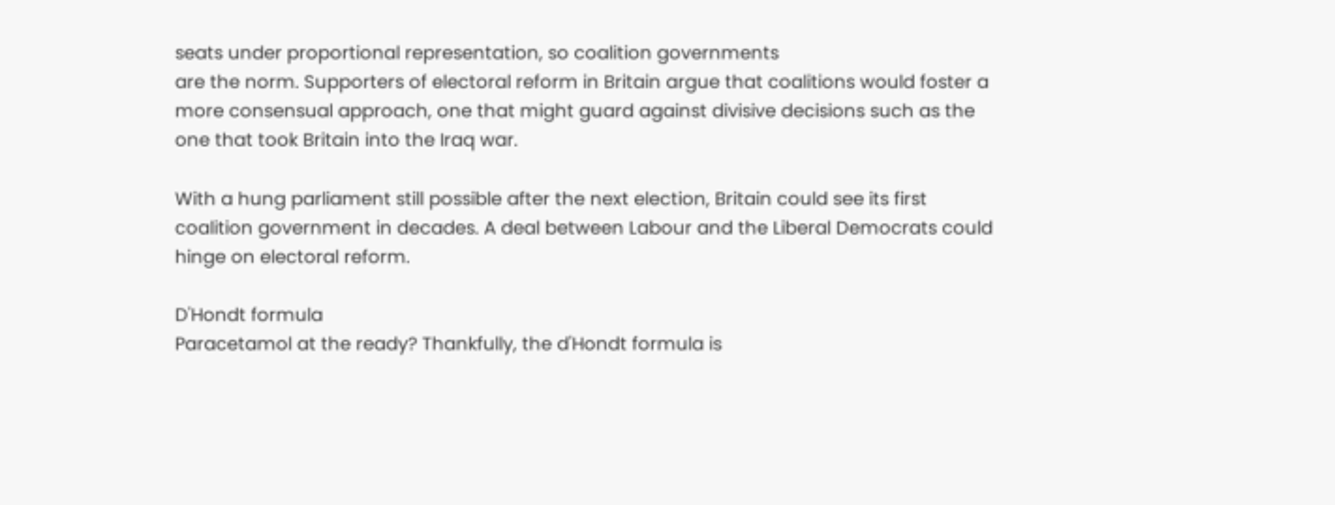seats under proportional representation, so coalition governments
are the norm. Supporters of electoral reform in Britain argue that coalitions would foster a more consensual approach, one that might guard against divisive decisions such as the one that took Britain into the Iraq war.

With a hung parliament still possible after the next election, Britain could see its first coalition government in decades. A deal between Labour and the Liberal Democrats could hinge on electoral reform.

D'Hondt formula
Paracetamol at the ready? Thankfully, the d'Hondt formula is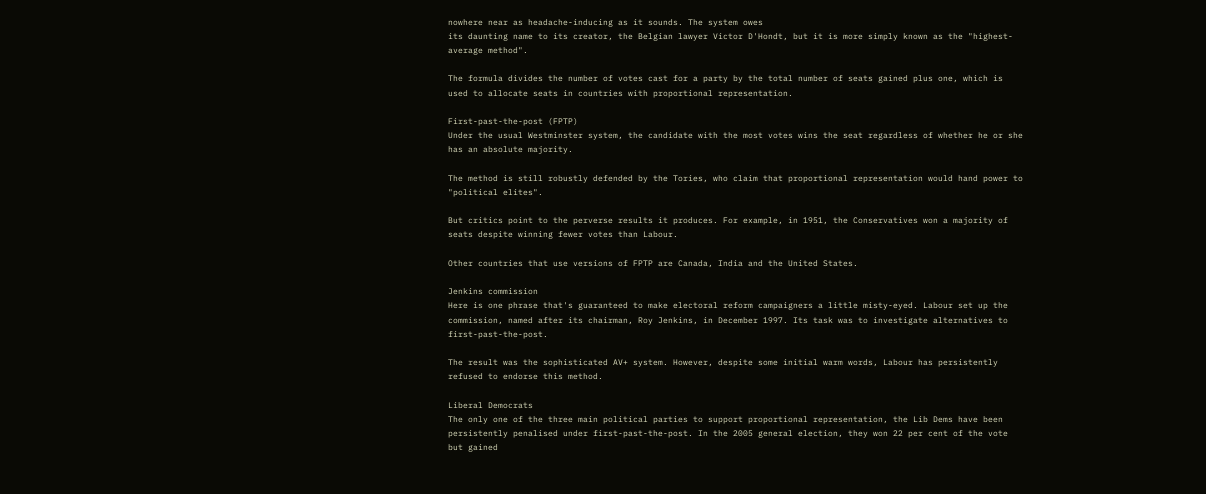nowhere near as headache-inducing as it sounds. The system owes
its daunting name to its creator, the Belgian lawyer Victor D'Hondt, but it is more simply known as the "highest-average method".

The formula divides the number of votes cast for a party by the total number of seats gained plus one, which is used to allocate seats in countries with proportional representation.

First-past-the-post (FPTP)
Under the usual Westminster system, the candidate with the most votes wins the seat regardless of whether he or she has an absolute majority.

The method is still robustly defended by the Tories, who claim that proportional representation would hand power to "political elites".

But critics point to the perverse results it produces. For example, in 1951, the Conservatives won a majority of seats despite winning fewer votes than Labour.

Other countries that use versions of FPTP are Canada, India and the United States.

Jenkins commission
Here is one phrase that's guaranteed to make electoral reform campaigners a little misty-eyed. Labour set up the commission, named after its chairman, Roy Jenkins, in December 1997. Its task was to investigate alternatives to first-past-the-post.

The result was the sophisticated AV+ system. However, despite some initial warm words, Labour has persistently refused to endorse this method.

Liberal Democrats
The only one of the three main political parties to support proportional representation, the Lib Dems have been persistently penalised under first-past-the-post. In the 2005 general election, they won 22 per cent of the vote but gained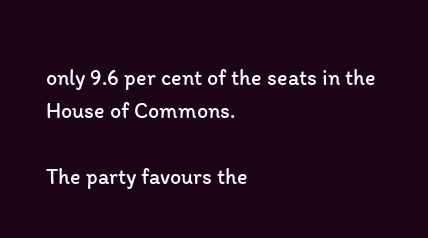only 9.6 per cent of the seats in the House of Commons.

The party favours the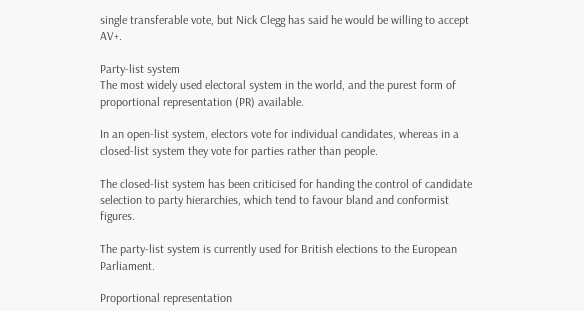single transferable vote, but Nick Clegg has said he would be willing to accept AV+.

Party-list system
The most widely used electoral system in the world, and the purest form of proportional representation (PR) available.

In an open-list system, electors vote for individual candidates, whereas in a closed-list system they vote for parties rather than people.

The closed-list system has been criticised for handing the control of candidate selection to party hierarchies, which tend to favour bland and conformist figures.

The party-list system is currently used for British elections to the European Parliament.

Proportional representation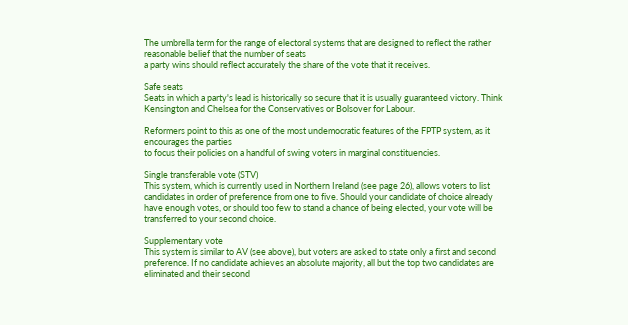The umbrella term for the range of electoral systems that are designed to reflect the rather reasonable belief that the number of seats
a party wins should reflect accurately the share of the vote that it receives.

Safe seats
Seats in which a party's lead is historically so secure that it is usually guaranteed victory. Think Kensington and Chelsea for the Conservatives or Bolsover for Labour.

Reformers point to this as one of the most undemocratic features of the FPTP system, as it encourages the parties
to focus their policies on a handful of swing voters in marginal constituencies.

Single transferable vote (STV)
This system, which is currently used in Northern Ireland (see page 26), allows voters to list candidates in order of preference from one to five. Should your candidate of choice already have enough votes, or should too few to stand a chance of being elected, your vote will be transferred to your second choice.

Supplementary vote
This system is similar to AV (see above), but voters are asked to state only a first and second preference. If no candidate achieves an absolute majority, all but the top two candidates are eliminated and their second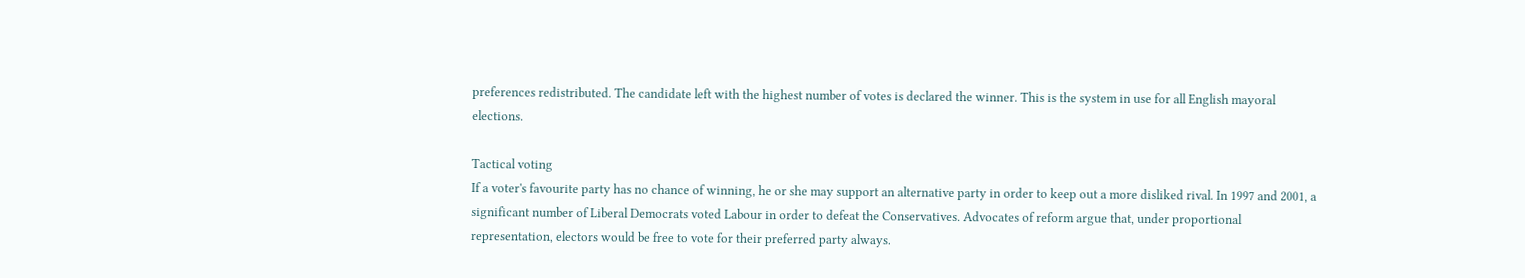preferences redistributed. The candidate left with the highest number of votes is declared the winner. This is the system in use for all English mayoral elections.

Tactical voting
If a voter's favourite party has no chance of winning, he or she may support an alternative party in order to keep out a more disliked rival. In 1997 and 2001, a significant number of Liberal Democrats voted Labour in order to defeat the Conservatives. Advocates of reform argue that, under proportional representation, electors would be free to vote for their preferred party always.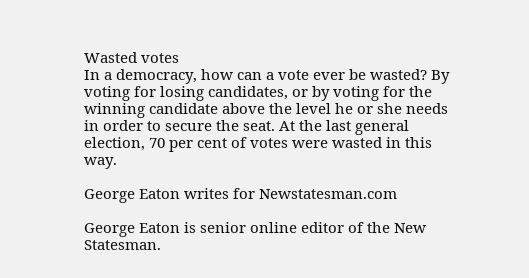Wasted votes
In a democracy, how can a vote ever be wasted? By voting for losing candidates, or by voting for the winning candidate above the level he or she needs in order to secure the seat. At the last general election, 70 per cent of votes were wasted in this way.

George Eaton writes for Newstatesman.com

George Eaton is senior online editor of the New Statesman.